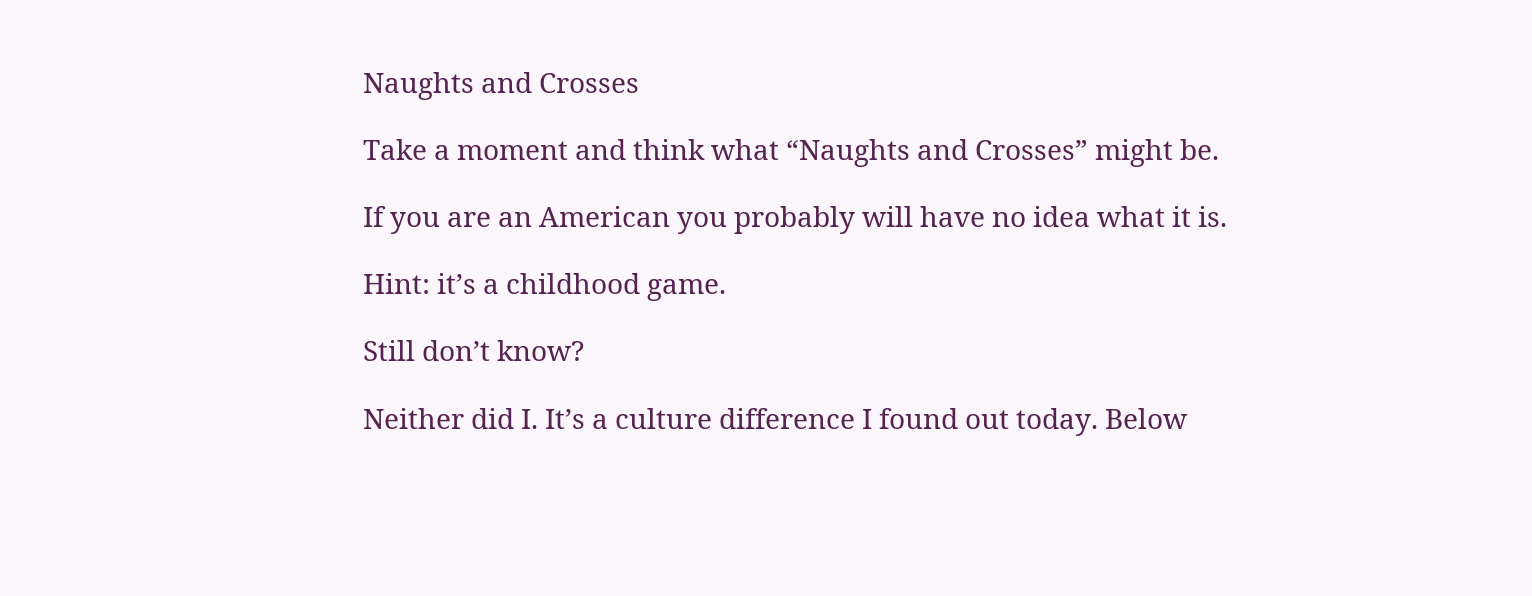Naughts and Crosses

Take a moment and think what “Naughts and Crosses” might be.

If you are an American you probably will have no idea what it is.

Hint: it’s a childhood game.

Still don’t know?

Neither did I. It’s a culture difference I found out today. Below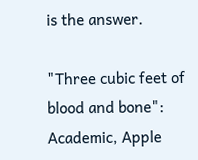is the answer.

"Three cubic feet of blood and bone": Academic, Apple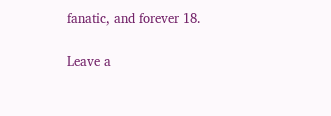fanatic, and forever 18.

Leave a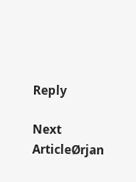Reply

Next ArticleØrjan